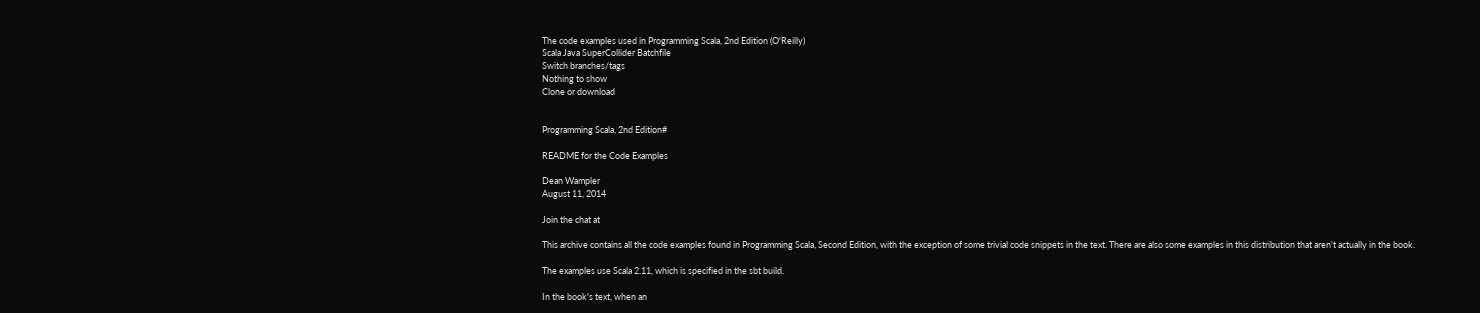The code examples used in Programming Scala, 2nd Edition (O'Reilly)
Scala Java SuperCollider Batchfile
Switch branches/tags
Nothing to show
Clone or download


Programming Scala, 2nd Edition#

README for the Code Examples

Dean Wampler
August 11, 2014

Join the chat at

This archive contains all the code examples found in Programming Scala, Second Edition, with the exception of some trivial code snippets in the text. There are also some examples in this distribution that aren't actually in the book.

The examples use Scala 2.11, which is specified in the sbt build.

In the book's text, when an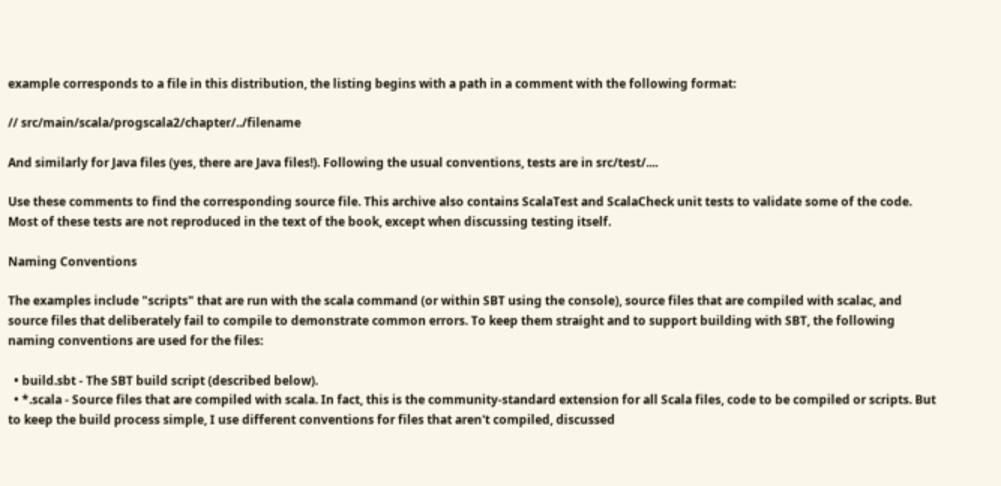example corresponds to a file in this distribution, the listing begins with a path in a comment with the following format:

// src/main/scala/progscala2/chapter/../filename

And similarly for Java files (yes, there are Java files!). Following the usual conventions, tests are in src/test/....

Use these comments to find the corresponding source file. This archive also contains ScalaTest and ScalaCheck unit tests to validate some of the code. Most of these tests are not reproduced in the text of the book, except when discussing testing itself.

Naming Conventions

The examples include "scripts" that are run with the scala command (or within SBT using the console), source files that are compiled with scalac, and source files that deliberately fail to compile to demonstrate common errors. To keep them straight and to support building with SBT, the following naming conventions are used for the files:

  • build.sbt - The SBT build script (described below).
  • *.scala - Source files that are compiled with scala. In fact, this is the community-standard extension for all Scala files, code to be compiled or scripts. But to keep the build process simple, I use different conventions for files that aren't compiled, discussed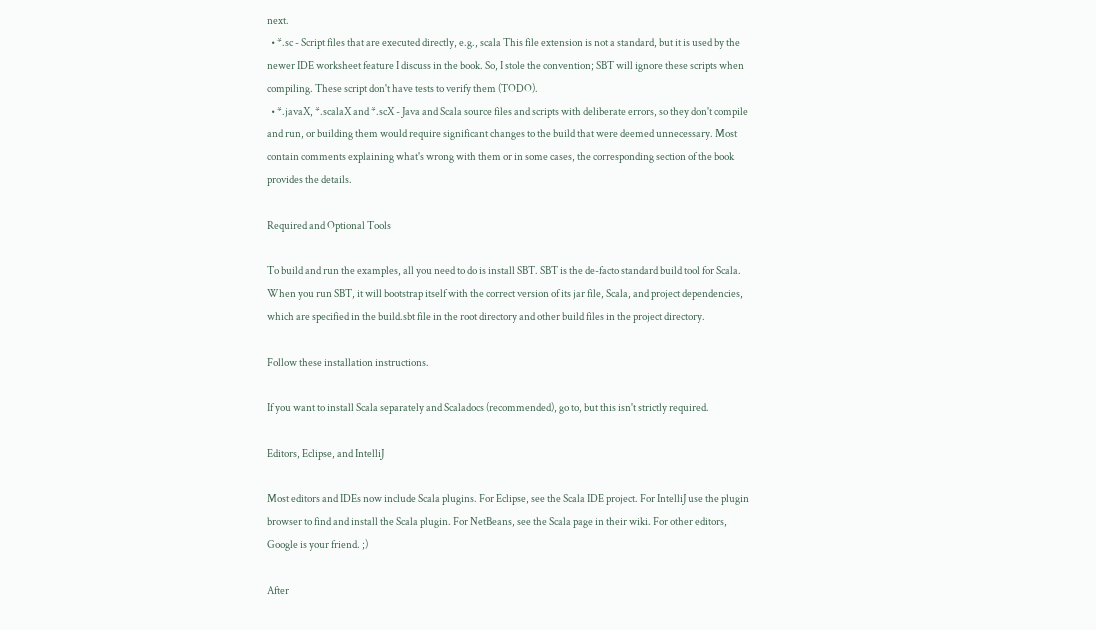next.
  • *.sc - Script files that are executed directly, e.g., scala This file extension is not a standard, but it is used by the newer IDE worksheet feature I discuss in the book. So, I stole the convention; SBT will ignore these scripts when compiling. These script don't have tests to verify them (TODO).
  • *.javaX, *.scalaX and *.scX - Java and Scala source files and scripts with deliberate errors, so they don't compile and run, or building them would require significant changes to the build that were deemed unnecessary. Most contain comments explaining what's wrong with them or in some cases, the corresponding section of the book provides the details.

Required and Optional Tools

To build and run the examples, all you need to do is install SBT. SBT is the de-facto standard build tool for Scala. When you run SBT, it will bootstrap itself with the correct version of its jar file, Scala, and project dependencies, which are specified in the build.sbt file in the root directory and other build files in the project directory.

Follow these installation instructions.

If you want to install Scala separately and Scaladocs (recommended), go to, but this isn't strictly required.

Editors, Eclipse, and IntelliJ

Most editors and IDEs now include Scala plugins. For Eclipse, see the Scala IDE project. For IntelliJ use the plugin browser to find and install the Scala plugin. For NetBeans, see the Scala page in their wiki. For other editors, Google is your friend. ;)

After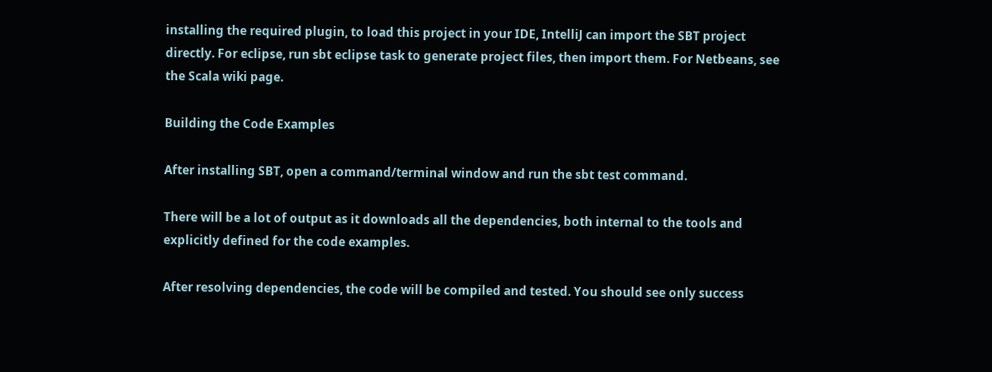installing the required plugin, to load this project in your IDE, IntelliJ can import the SBT project directly. For eclipse, run sbt eclipse task to generate project files, then import them. For Netbeans, see the Scala wiki page.

Building the Code Examples

After installing SBT, open a command/terminal window and run the sbt test command.

There will be a lot of output as it downloads all the dependencies, both internal to the tools and explicitly defined for the code examples.

After resolving dependencies, the code will be compiled and tested. You should see only success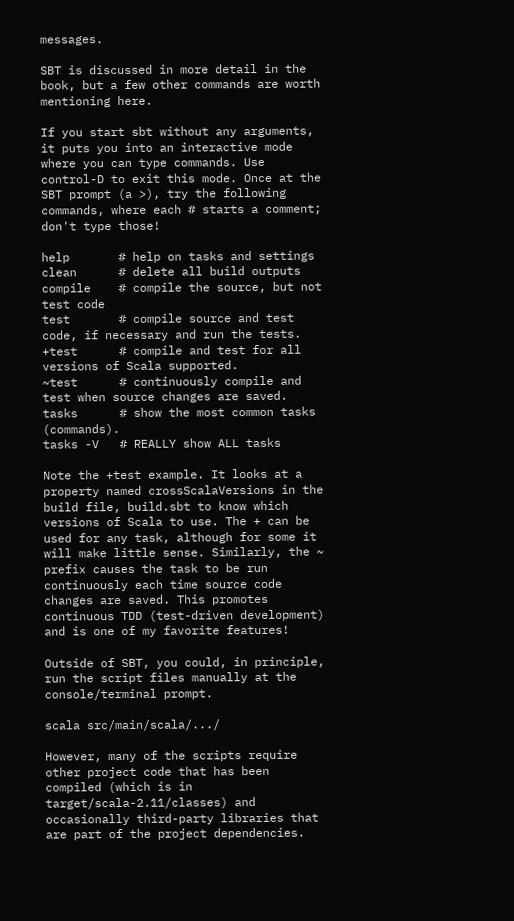messages.

SBT is discussed in more detail in the book, but a few other commands are worth mentioning here.

If you start sbt without any arguments, it puts you into an interactive mode where you can type commands. Use control-D to exit this mode. Once at the SBT prompt (a >), try the following commands, where each # starts a comment; don't type those!

help       # help on tasks and settings
clean      # delete all build outputs
compile    # compile the source, but not test code
test       # compile source and test code, if necessary and run the tests.
+test      # compile and test for all versions of Scala supported.
~test      # continuously compile and test when source changes are saved.
tasks      # show the most common tasks (commands).
tasks -V   # REALLY show ALL tasks

Note the +test example. It looks at a property named crossScalaVersions in the build file, build.sbt to know which versions of Scala to use. The + can be used for any task, although for some it will make little sense. Similarly, the ~ prefix causes the task to be run continuously each time source code changes are saved. This promotes continuous TDD (test-driven development) and is one of my favorite features!

Outside of SBT, you could, in principle, run the script files manually at the console/terminal prompt.

scala src/main/scala/.../

However, many of the scripts require other project code that has been compiled (which is in target/scala-2.11/classes) and occasionally third-party libraries that are part of the project dependencies.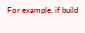For example, if build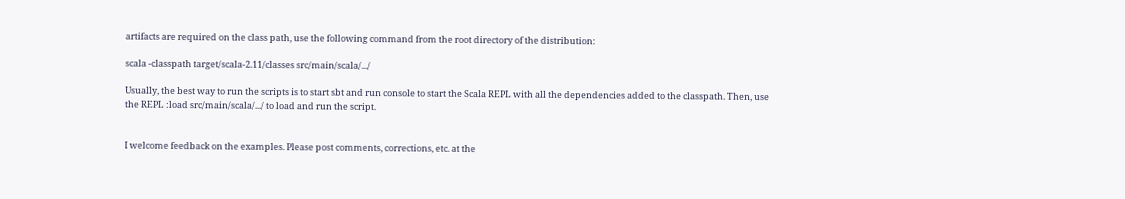artifacts are required on the class path, use the following command from the root directory of the distribution:

scala -classpath target/scala-2.11/classes src/main/scala/.../

Usually, the best way to run the scripts is to start sbt and run console to start the Scala REPL with all the dependencies added to the classpath. Then, use the REPL :load src/main/scala/.../ to load and run the script.


I welcome feedback on the examples. Please post comments, corrections, etc. at the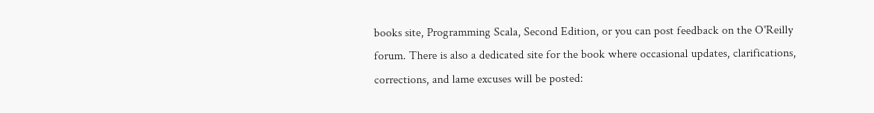books site, Programming Scala, Second Edition, or you can post feedback on the O'Reilly forum. There is also a dedicated site for the book where occasional updates, clarifications, corrections, and lame excuses will be posted: